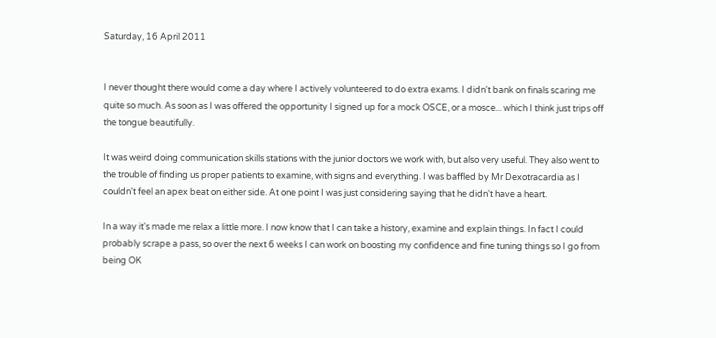Saturday, 16 April 2011


I never thought there would come a day where I actively volunteered to do extra exams. I didn't bank on finals scaring me quite so much. As soon as I was offered the opportunity I signed up for a mock OSCE, or a mosce... which I think just trips off the tongue beautifully.

It was weird doing communication skills stations with the junior doctors we work with, but also very useful. They also went to the trouble of finding us proper patients to examine, with signs and everything. I was baffled by Mr Dexotracardia as I couldn't feel an apex beat on either side. At one point I was just considering saying that he didn't have a heart.

In a way it's made me relax a little more. I now know that I can take a history, examine and explain things. In fact I could probably scrape a pass, so over the next 6 weeks I can work on boosting my confidence and fine tuning things so I go from being OK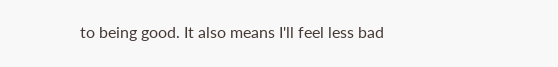to being good. It also means I'll feel less bad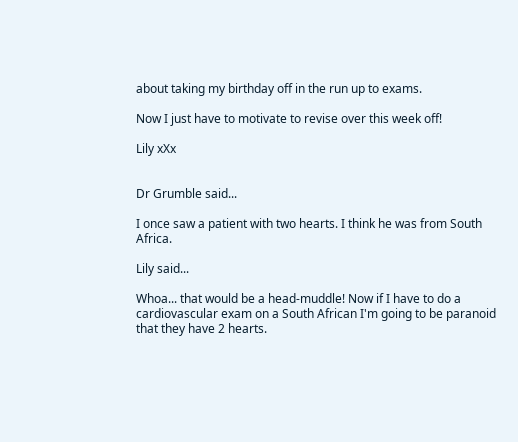about taking my birthday off in the run up to exams.

Now I just have to motivate to revise over this week off!

Lily xXx


Dr Grumble said...

I once saw a patient with two hearts. I think he was from South Africa.

Lily said...

Whoa... that would be a head-muddle! Now if I have to do a cardiovascular exam on a South African I'm going to be paranoid that they have 2 hearts.